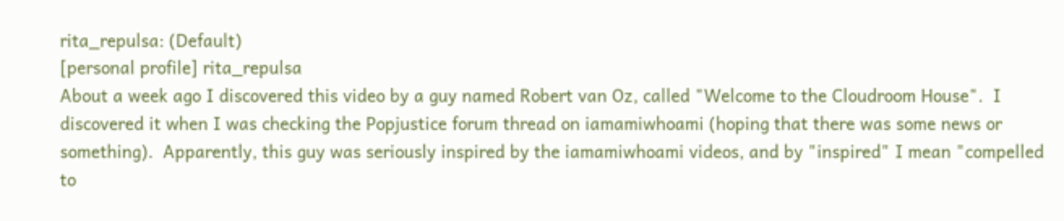rita_repulsa: (Default)
[personal profile] rita_repulsa
About a week ago I discovered this video by a guy named Robert van Oz, called "Welcome to the Cloudroom House".  I discovered it when I was checking the Popjustice forum thread on iamamiwhoami (hoping that there was some news or something).  Apparently, this guy was seriously inspired by the iamamiwhoami videos, and by "inspired" I mean "compelled to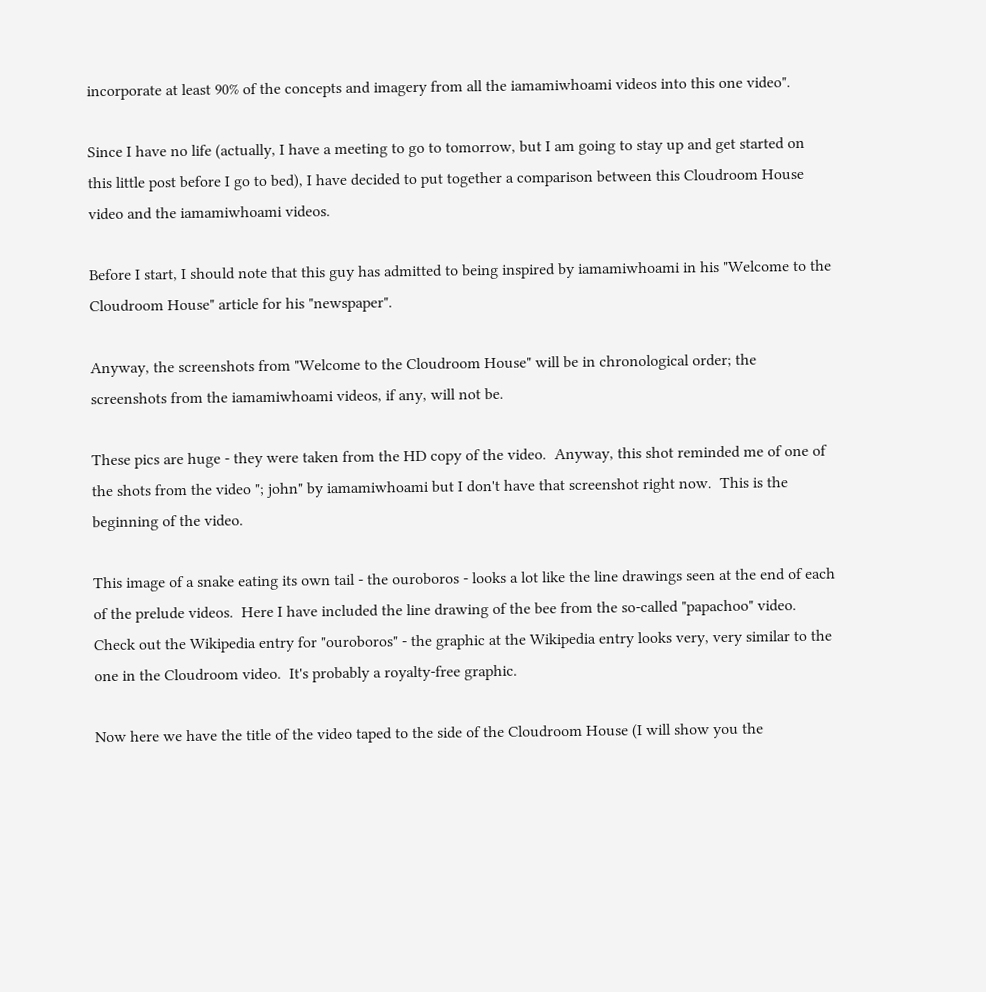incorporate at least 90% of the concepts and imagery from all the iamamiwhoami videos into this one video".

Since I have no life (actually, I have a meeting to go to tomorrow, but I am going to stay up and get started on this little post before I go to bed), I have decided to put together a comparison between this Cloudroom House video and the iamamiwhoami videos.

Before I start, I should note that this guy has admitted to being inspired by iamamiwhoami in his "Welcome to the Cloudroom House" article for his "newspaper".

Anyway, the screenshots from "Welcome to the Cloudroom House" will be in chronological order; the screenshots from the iamamiwhoami videos, if any, will not be.

These pics are huge - they were taken from the HD copy of the video.  Anyway, this shot reminded me of one of the shots from the video "; john" by iamamiwhoami but I don't have that screenshot right now.  This is the beginning of the video.

This image of a snake eating its own tail - the ouroboros - looks a lot like the line drawings seen at the end of each of the prelude videos.  Here I have included the line drawing of the bee from the so-called "papachoo" video.  Check out the Wikipedia entry for "ouroboros" - the graphic at the Wikipedia entry looks very, very similar to the one in the Cloudroom video.  It's probably a royalty-free graphic.

Now here we have the title of the video taped to the side of the Cloudroom House (I will show you the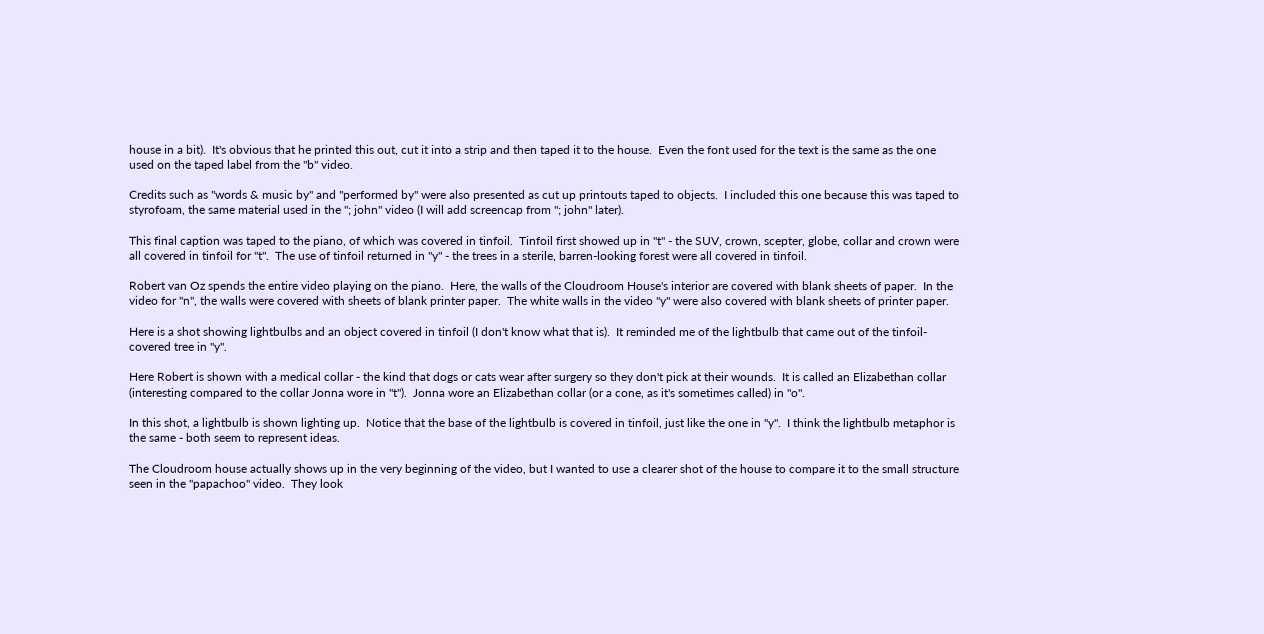house in a bit).  It's obvious that he printed this out, cut it into a strip and then taped it to the house.  Even the font used for the text is the same as the one used on the taped label from the "b" video.

Credits such as "words & music by" and "performed by" were also presented as cut up printouts taped to objects.  I included this one because this was taped to styrofoam, the same material used in the "; john" video (I will add screencap from "; john" later).

This final caption was taped to the piano, of which was covered in tinfoil.  Tinfoil first showed up in "t" - the SUV, crown, scepter, globe, collar and crown were all covered in tinfoil for "t".  The use of tinfoil returned in "y" - the trees in a sterile, barren-looking forest were all covered in tinfoil.

Robert van Oz spends the entire video playing on the piano.  Here, the walls of the Cloudroom House's interior are covered with blank sheets of paper.  In the video for "n", the walls were covered with sheets of blank printer paper.  The white walls in the video "y" were also covered with blank sheets of printer paper.

Here is a shot showing lightbulbs and an object covered in tinfoil (I don't know what that is).  It reminded me of the lightbulb that came out of the tinfoil-covered tree in "y".

Here Robert is shown with a medical collar - the kind that dogs or cats wear after surgery so they don't pick at their wounds.  It is called an Elizabethan collar (interesting compared to the collar Jonna wore in "t").  Jonna wore an Elizabethan collar (or a cone, as it's sometimes called) in "o".

In this shot, a lightbulb is shown lighting up.  Notice that the base of the lightbulb is covered in tinfoil, just like the one in "y".  I think the lightbulb metaphor is the same - both seem to represent ideas.

The Cloudroom house actually shows up in the very beginning of the video, but I wanted to use a clearer shot of the house to compare it to the small structure seen in the "papachoo" video.  They look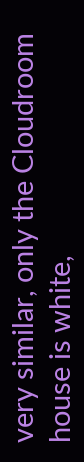very similar, only the Cloudroom house is white,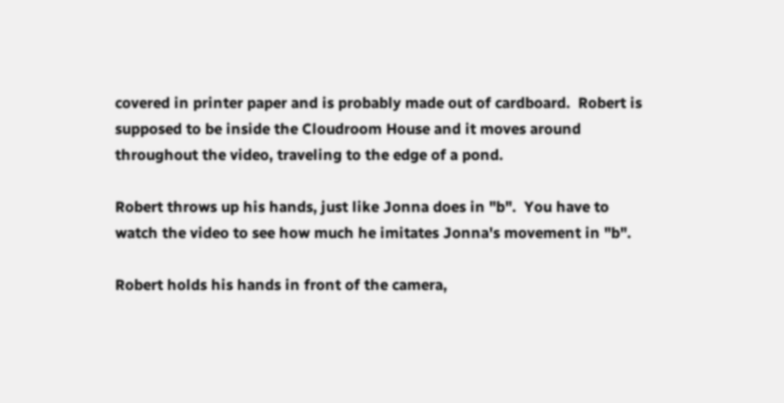covered in printer paper and is probably made out of cardboard.  Robert is supposed to be inside the Cloudroom House and it moves around throughout the video, traveling to the edge of a pond.

Robert throws up his hands, just like Jonna does in "b".  You have to watch the video to see how much he imitates Jonna's movement in "b".

Robert holds his hands in front of the camera,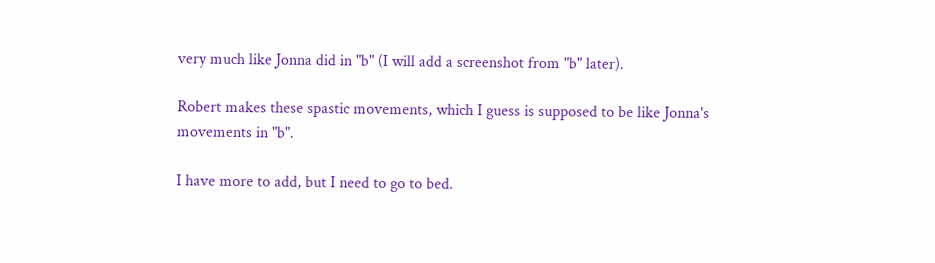very much like Jonna did in "b" (I will add a screenshot from "b" later).

Robert makes these spastic movements, which I guess is supposed to be like Jonna's movements in "b".

I have more to add, but I need to go to bed.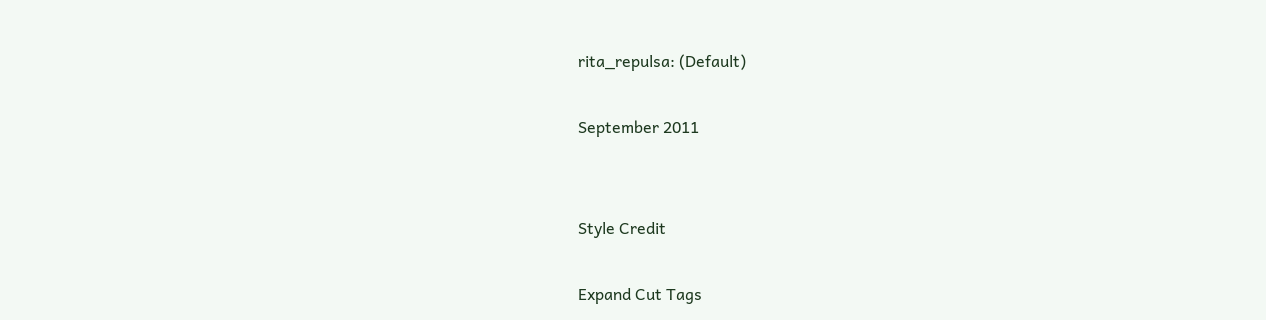rita_repulsa: (Default)

September 2011


Style Credit

Expand Cut Tags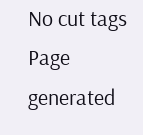No cut tags
Page generated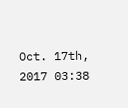Oct. 17th, 2017 03:38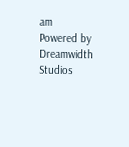am
Powered by Dreamwidth Studios